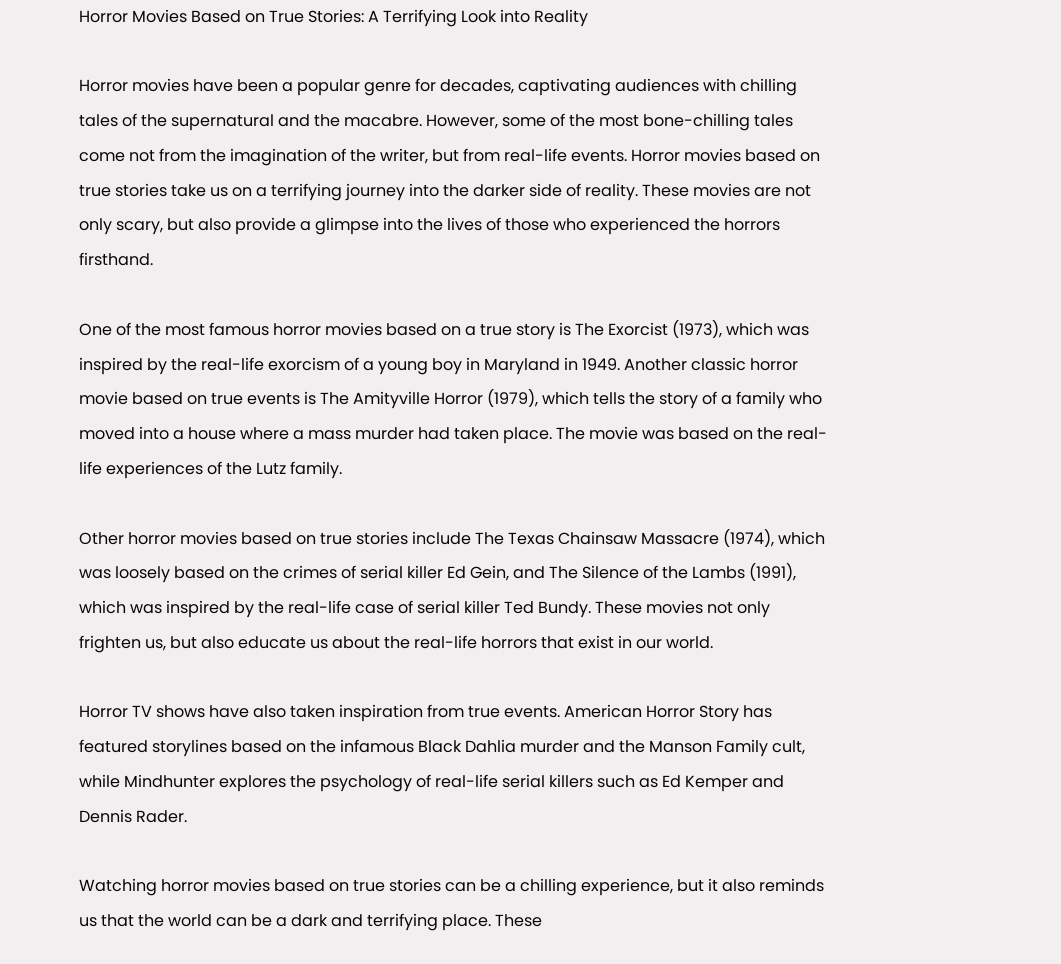Horror Movies Based on True Stories: A Terrifying Look into Reality

Horror movies have been a popular genre for decades, captivating audiences with chilling tales of the supernatural and the macabre. However, some of the most bone-chilling tales come not from the imagination of the writer, but from real-life events. Horror movies based on true stories take us on a terrifying journey into the darker side of reality. These movies are not only scary, but also provide a glimpse into the lives of those who experienced the horrors firsthand.

One of the most famous horror movies based on a true story is The Exorcist (1973), which was inspired by the real-life exorcism of a young boy in Maryland in 1949. Another classic horror movie based on true events is The Amityville Horror (1979), which tells the story of a family who moved into a house where a mass murder had taken place. The movie was based on the real-life experiences of the Lutz family.

Other horror movies based on true stories include The Texas Chainsaw Massacre (1974), which was loosely based on the crimes of serial killer Ed Gein, and The Silence of the Lambs (1991), which was inspired by the real-life case of serial killer Ted Bundy. These movies not only frighten us, but also educate us about the real-life horrors that exist in our world.

Horror TV shows have also taken inspiration from true events. American Horror Story has featured storylines based on the infamous Black Dahlia murder and the Manson Family cult, while Mindhunter explores the psychology of real-life serial killers such as Ed Kemper and Dennis Rader.

Watching horror movies based on true stories can be a chilling experience, but it also reminds us that the world can be a dark and terrifying place. These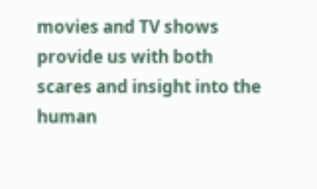movies and TV shows provide us with both scares and insight into the human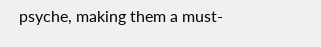psyche, making them a must-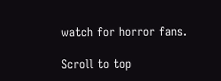watch for horror fans.

Scroll to top